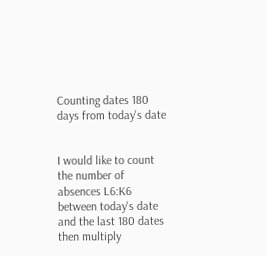Counting dates 180 days from today's date


I would like to count the number of absences L6:K6 between today's date and the last 180 dates then multiply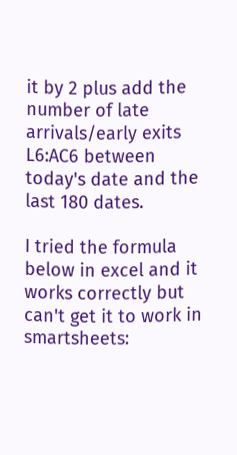it by 2 plus add the number of late arrivals/early exits L6:AC6 between today's date and the last 180 dates.

I tried the formula below in excel and it works correctly but can't get it to work in smartsheets: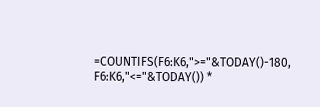=COUNTIFS(F6:K6,">="&TODAY()-180, F6:K6,"<="&TODAY()) *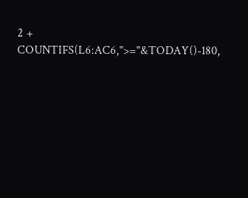2 + COUNTIFS(L6:AC6,">="&TODAY()-180,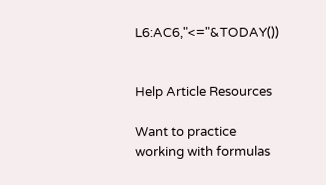L6:AC6,"<="&TODAY())


Help Article Resources

Want to practice working with formulas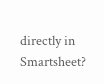directly in Smartsheet?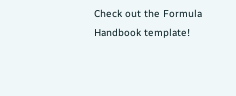Check out the Formula Handbook template!